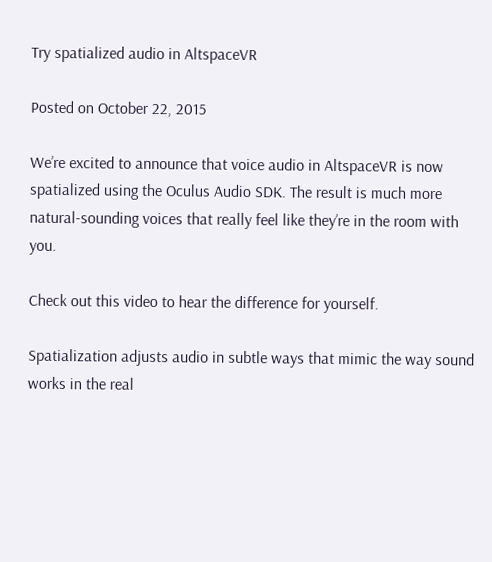Try spatialized audio in AltspaceVR

Posted on October 22, 2015

We’re excited to announce that voice audio in AltspaceVR is now spatialized using the Oculus Audio SDK. The result is much more natural-sounding voices that really feel like they’re in the room with you.

Check out this video to hear the difference for yourself.

Spatialization adjusts audio in subtle ways that mimic the way sound works in the real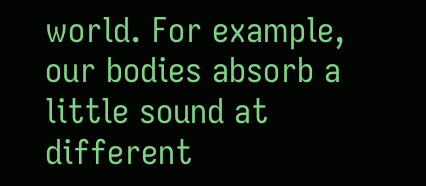world. For example, our bodies absorb a little sound at different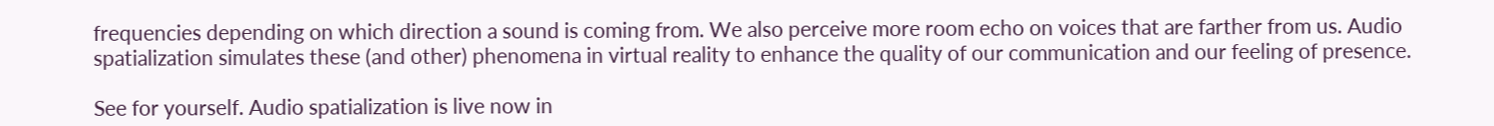frequencies depending on which direction a sound is coming from. We also perceive more room echo on voices that are farther from us. Audio spatialization simulates these (and other) phenomena in virtual reality to enhance the quality of our communication and our feeling of presence.

See for yourself. Audio spatialization is live now in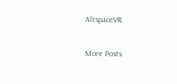AltspaceVR.

More Posts